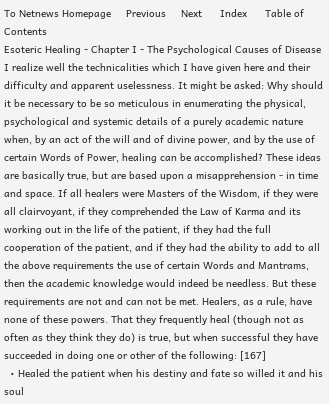To Netnews Homepage     Previous     Next      Index      Table of Contents
Esoteric Healing - Chapter I - The Psychological Causes of Disease
I realize well the technicalities which I have given here and their difficulty and apparent uselessness. It might be asked: Why should it be necessary to be so meticulous in enumerating the physical, psychological and systemic details of a purely academic nature when, by an act of the will and of divine power, and by the use of certain Words of Power, healing can be accomplished? These ideas are basically true, but are based upon a misapprehension - in time and space. If all healers were Masters of the Wisdom, if they were all clairvoyant, if they comprehended the Law of Karma and its working out in the life of the patient, if they had the full cooperation of the patient, and if they had the ability to add to all the above requirements the use of certain Words and Mantrams, then the academic knowledge would indeed be needless. But these requirements are not and can not be met. Healers, as a rule, have none of these powers. That they frequently heal (though not as often as they think they do) is true, but when successful they have succeeded in doing one or other of the following: [167]
  • Healed the patient when his destiny and fate so willed it and his soul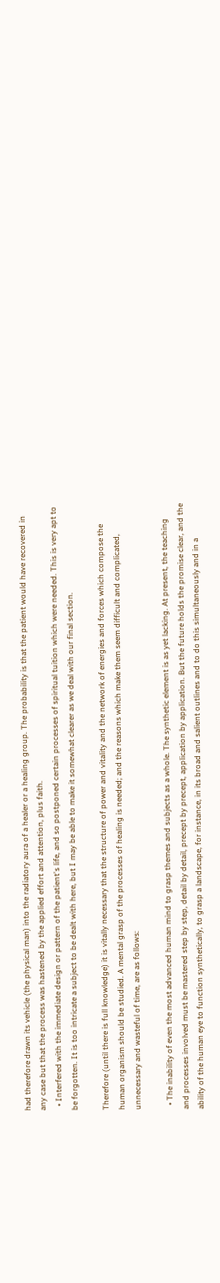had therefore drawn its vehicle (the physical man) into the radiatory aura of a healer or a healing group. The probability is that the patient would have recovered in any case but that the process was hastened by the applied effort and attention, plus faith.
  • Interfered with the immediate design or pattern of the patient's life, and so postponed certain processes of spiritual tuition which were needed. This is very apt to be forgotten. It is too intricate a subject to be dealt with here, but I may be able to make it somewhat clearer as we deal with our final section.

Therefore (until there is full knowledge) it is vitally necessary that the structure of power and vitality and the network of energies and forces which compose the human organism should be studied. A mental grasp of the processes of healing is needed; and the reasons which make them seem difficult and complicated, unnecessary and wasteful of time, are as follows:

  • The inability of even the most advanced human mind to grasp themes and subjects as a whole. The synthetic element is as yet lacking. At present, the teaching and processes involved must be mastered step by step, detail by detail, precept by precept, application by application. But the future holds the promise clear, and the ability of the human eye to function synthetically, to grasp a landscape, for instance, in its broad and salient outlines and to do this simultaneously and in a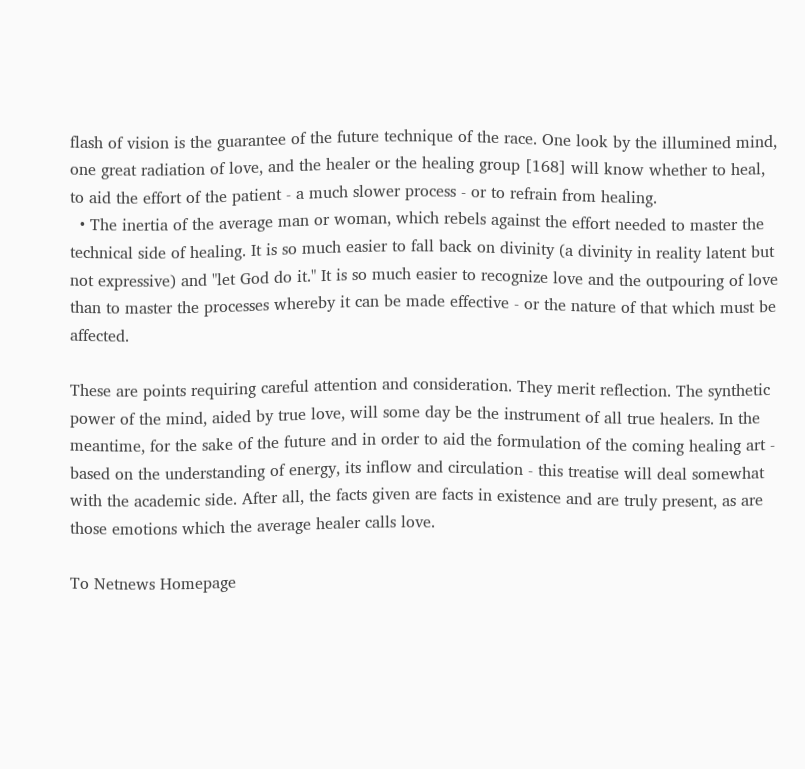flash of vision is the guarantee of the future technique of the race. One look by the illumined mind, one great radiation of love, and the healer or the healing group [168] will know whether to heal, to aid the effort of the patient - a much slower process - or to refrain from healing.
  • The inertia of the average man or woman, which rebels against the effort needed to master the technical side of healing. It is so much easier to fall back on divinity (a divinity in reality latent but not expressive) and "let God do it." It is so much easier to recognize love and the outpouring of love than to master the processes whereby it can be made effective - or the nature of that which must be affected.

These are points requiring careful attention and consideration. They merit reflection. The synthetic power of the mind, aided by true love, will some day be the instrument of all true healers. In the meantime, for the sake of the future and in order to aid the formulation of the coming healing art - based on the understanding of energy, its inflow and circulation - this treatise will deal somewhat with the academic side. After all, the facts given are facts in existence and are truly present, as are those emotions which the average healer calls love.

To Netnews Homepage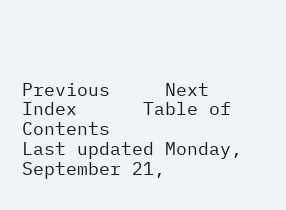Previous     Next      Index      Table of Contents
Last updated Monday, September 21,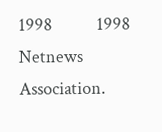1998           1998 Netnews Association.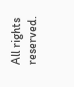All rights reserved.